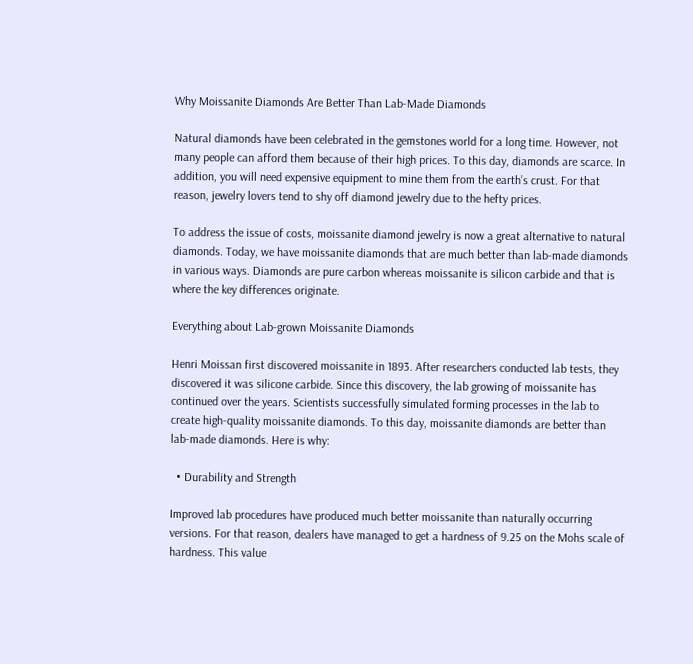Why Moissanite Diamonds Are Better Than Lab-Made Diamonds

Natural diamonds have been celebrated in the gemstones world for a long time. However, not many people can afford them because of their high prices. To this day, diamonds are scarce. In addition, you will need expensive equipment to mine them from the earth’s crust. For that reason, jewelry lovers tend to shy off diamond jewelry due to the hefty prices.

To address the issue of costs, moissanite diamond jewelry is now a great alternative to natural diamonds. Today, we have moissanite diamonds that are much better than lab-made diamonds in various ways. Diamonds are pure carbon whereas moissanite is silicon carbide and that is where the key differences originate.

Everything about Lab-grown Moissanite Diamonds

Henri Moissan first discovered moissanite in 1893. After researchers conducted lab tests, they discovered it was silicone carbide. Since this discovery, the lab growing of moissanite has continued over the years. Scientists successfully simulated forming processes in the lab to create high-quality moissanite diamonds. To this day, moissanite diamonds are better than lab-made diamonds. Here is why:

  • Durability and Strength

Improved lab procedures have produced much better moissanite than naturally occurring versions. For that reason, dealers have managed to get a hardness of 9.25 on the Mohs scale of hardness. This value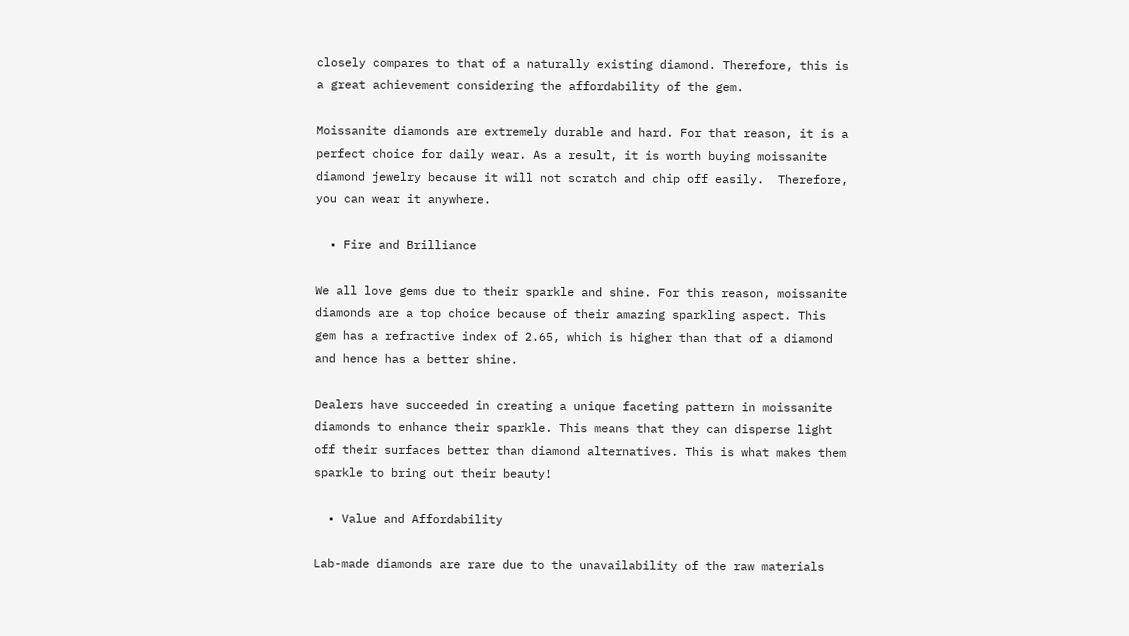closely compares to that of a naturally existing diamond. Therefore, this is a great achievement considering the affordability of the gem.

Moissanite diamonds are extremely durable and hard. For that reason, it is a perfect choice for daily wear. As a result, it is worth buying moissanite diamond jewelry because it will not scratch and chip off easily.  Therefore, you can wear it anywhere.

  • Fire and Brilliance

We all love gems due to their sparkle and shine. For this reason, moissanite diamonds are a top choice because of their amazing sparkling aspect. This gem has a refractive index of 2.65, which is higher than that of a diamond and hence has a better shine.

Dealers have succeeded in creating a unique faceting pattern in moissanite diamonds to enhance their sparkle. This means that they can disperse light off their surfaces better than diamond alternatives. This is what makes them sparkle to bring out their beauty!

  • Value and Affordability

Lab-made diamonds are rare due to the unavailability of the raw materials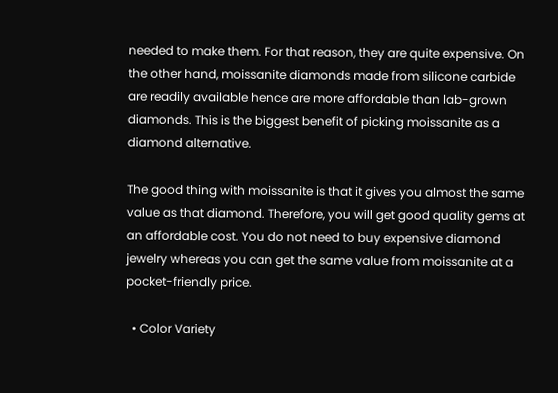needed to make them. For that reason, they are quite expensive. On the other hand, moissanite diamonds made from silicone carbide are readily available hence are more affordable than lab-grown diamonds. This is the biggest benefit of picking moissanite as a diamond alternative.

The good thing with moissanite is that it gives you almost the same value as that diamond. Therefore, you will get good quality gems at an affordable cost. You do not need to buy expensive diamond jewelry whereas you can get the same value from moissanite at a pocket-friendly price.

  • Color Variety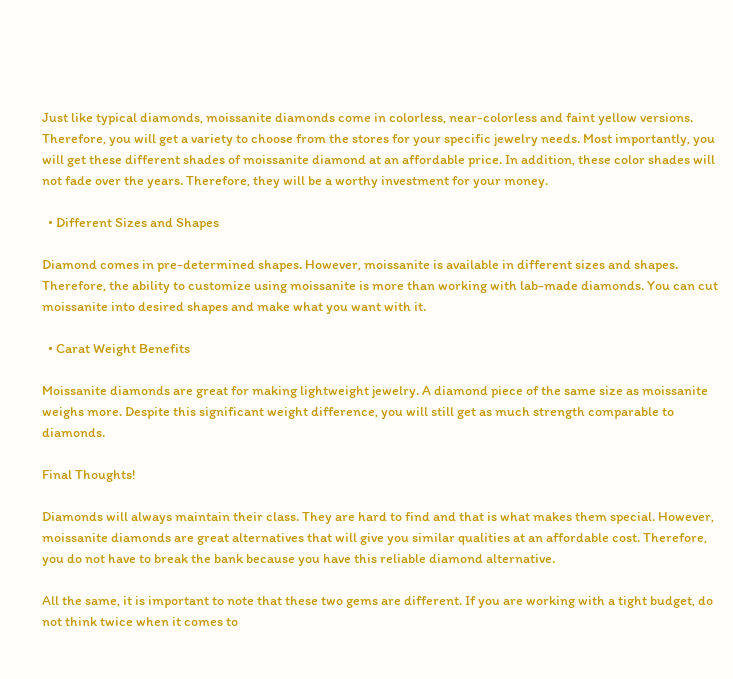Just like typical diamonds, moissanite diamonds come in colorless, near-colorless and faint yellow versions. Therefore, you will get a variety to choose from the stores for your specific jewelry needs. Most importantly, you will get these different shades of moissanite diamond at an affordable price. In addition, these color shades will not fade over the years. Therefore, they will be a worthy investment for your money.

  • Different Sizes and Shapes

Diamond comes in pre-determined shapes. However, moissanite is available in different sizes and shapes. Therefore, the ability to customize using moissanite is more than working with lab-made diamonds. You can cut moissanite into desired shapes and make what you want with it.

  • Carat Weight Benefits

Moissanite diamonds are great for making lightweight jewelry. A diamond piece of the same size as moissanite weighs more. Despite this significant weight difference, you will still get as much strength comparable to diamonds.

Final Thoughts!

Diamonds will always maintain their class. They are hard to find and that is what makes them special. However, moissanite diamonds are great alternatives that will give you similar qualities at an affordable cost. Therefore, you do not have to break the bank because you have this reliable diamond alternative.

All the same, it is important to note that these two gems are different. If you are working with a tight budget, do not think twice when it comes to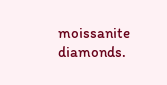moissanite diamonds.